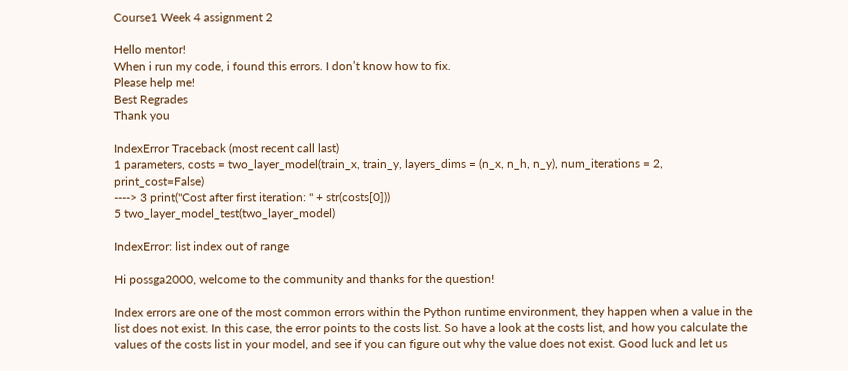Course1 Week 4 assignment 2

Hello mentor!
When i run my code, i found this errors. I don’t know how to fix.
Please help me!
Best Regrades
Thank you

IndexError Traceback (most recent call last)
1 parameters, costs = two_layer_model(train_x, train_y, layers_dims = (n_x, n_h, n_y), num_iterations = 2, print_cost=False)
----> 3 print("Cost after first iteration: " + str(costs[0]))
5 two_layer_model_test(two_layer_model)

IndexError: list index out of range

Hi possga2000, welcome to the community and thanks for the question!

Index errors are one of the most common errors within the Python runtime environment, they happen when a value in the list does not exist. In this case, the error points to the costs list. So have a look at the costs list, and how you calculate the values of the costs list in your model, and see if you can figure out why the value does not exist. Good luck and let us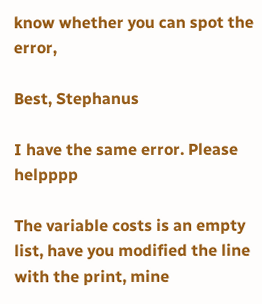know whether you can spot the error,

Best, Stephanus

I have the same error. Please helpppp

The variable costs is an empty list, have you modified the line with the print, mine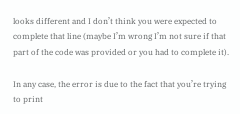looks different and I don’t think you were expected to complete that line (maybe I’m wrong I’m not sure if that part of the code was provided or you had to complete it).

In any case, the error is due to the fact that you’re trying to print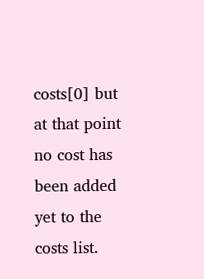costs[0] but at that point no cost has been added yet to the costs list.